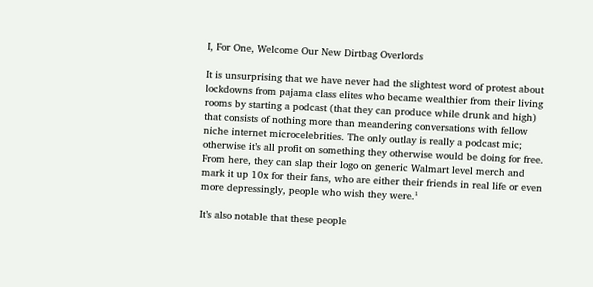I, For One, Welcome Our New Dirtbag Overlords

It is unsurprising that we have never had the slightest word of protest about lockdowns from pajama class elites who became wealthier from their living rooms by starting a podcast (that they can produce while drunk and high) that consists of nothing more than meandering conversations with fellow niche internet microcelebrities. The only outlay is really a podcast mic; otherwise it’s all profit on something they otherwise would be doing for free. From here, they can slap their logo on generic Walmart level merch and mark it up 10x for their fans, who are either their friends in real life or even more depressingly, people who wish they were.¹

It’s also notable that these people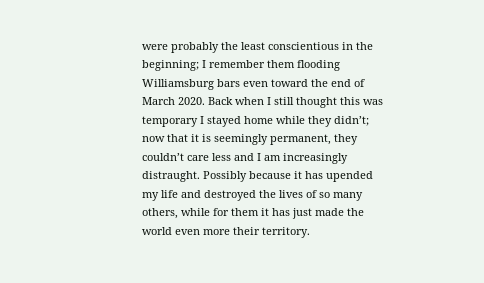were probably the least conscientious in the beginning; I remember them flooding Williamsburg bars even toward the end of March 2020. Back when I still thought this was temporary I stayed home while they didn’t; now that it is seemingly permanent, they couldn’t care less and I am increasingly distraught. Possibly because it has upended my life and destroyed the lives of so many others, while for them it has just made the world even more their territory.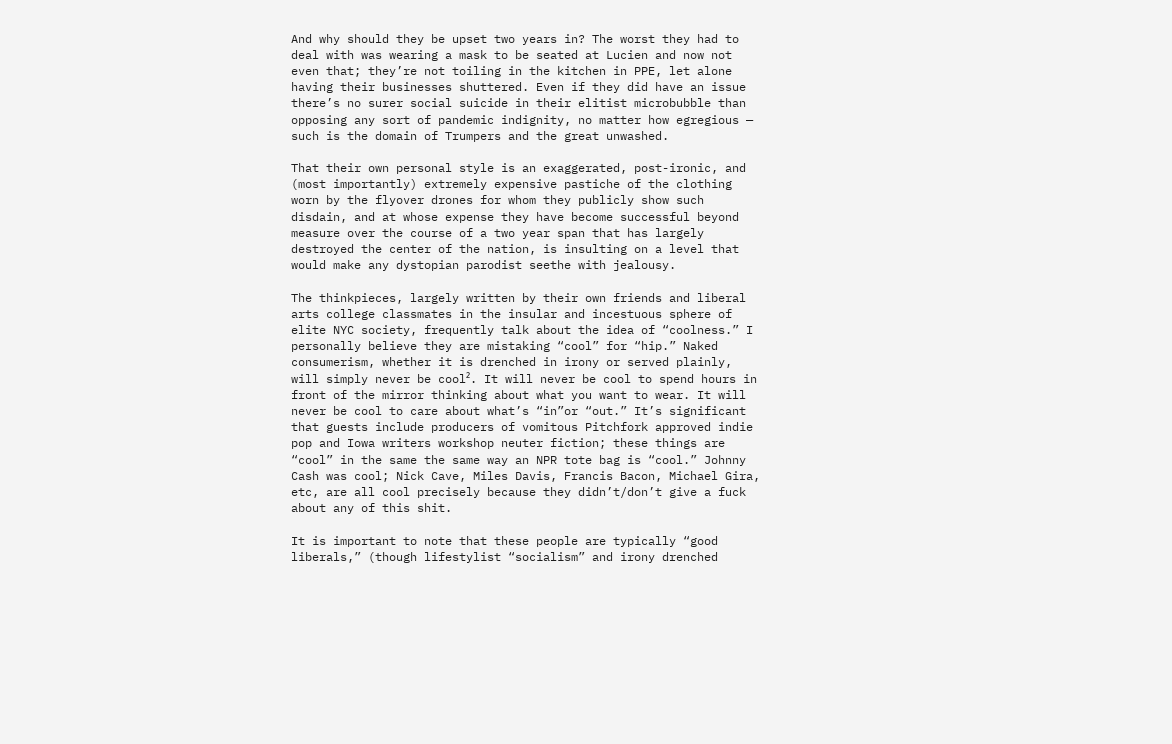And why should they be upset two years in? The worst they had to deal with was wearing a mask to be seated at Lucien and now not even that; they’re not toiling in the kitchen in PPE, let alone having their businesses shuttered. Even if they did have an issue there’s no surer social suicide in their elitist microbubble than opposing any sort of pandemic indignity, no matter how egregious — such is the domain of Trumpers and the great unwashed.

That their own personal style is an exaggerated, post-ironic, and (most importantly) extremely expensive pastiche of the clothing worn by the flyover drones for whom they publicly show such disdain, and at whose expense they have become successful beyond measure over the course of a two year span that has largely destroyed the center of the nation, is insulting on a level that would make any dystopian parodist seethe with jealousy.

The thinkpieces, largely written by their own friends and liberal arts college classmates in the insular and incestuous sphere of elite NYC society, frequently talk about the idea of “coolness.” I personally believe they are mistaking “cool” for “hip.” Naked consumerism, whether it is drenched in irony or served plainly, will simply never be cool². It will never be cool to spend hours in front of the mirror thinking about what you want to wear. It will never be cool to care about what’s “in”or “out.” It’s significant that guests include producers of vomitous Pitchfork approved indie pop and Iowa writers workshop neuter fiction; these things are “cool” in the same the same way an NPR tote bag is “cool.” Johnny Cash was cool; Nick Cave, Miles Davis, Francis Bacon, Michael Gira, etc, are all cool precisely because they didn’t/don’t give a fuck about any of this shit.

It is important to note that these people are typically “good liberals,” (though lifestylist “socialism” and irony drenched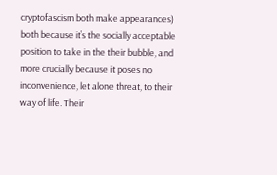cryptofascism both make appearances) both because it’s the socially acceptable position to take in the their bubble, and more crucially because it poses no inconvenience, let alone threat, to their way of life. Their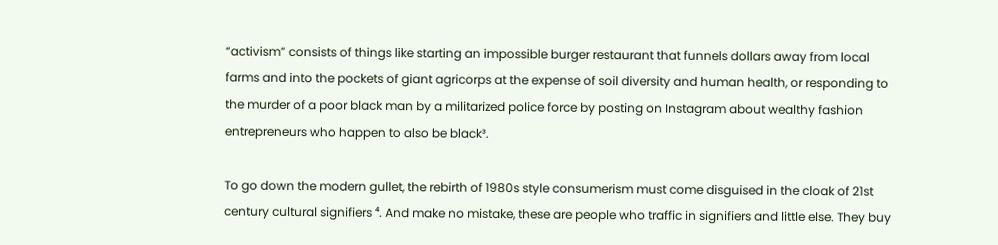“activism” consists of things like starting an impossible burger restaurant that funnels dollars away from local farms and into the pockets of giant agricorps at the expense of soil diversity and human health, or responding to the murder of a poor black man by a militarized police force by posting on Instagram about wealthy fashion entrepreneurs who happen to also be black³.

To go down the modern gullet, the rebirth of 1980s style consumerism must come disguised in the cloak of 21st century cultural signifiers ⁴. And make no mistake, these are people who traffic in signifiers and little else. They buy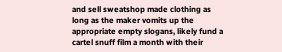and sell sweatshop made clothing as long as the maker vomits up the appropriate empty slogans, likely fund a cartel snuff film a month with their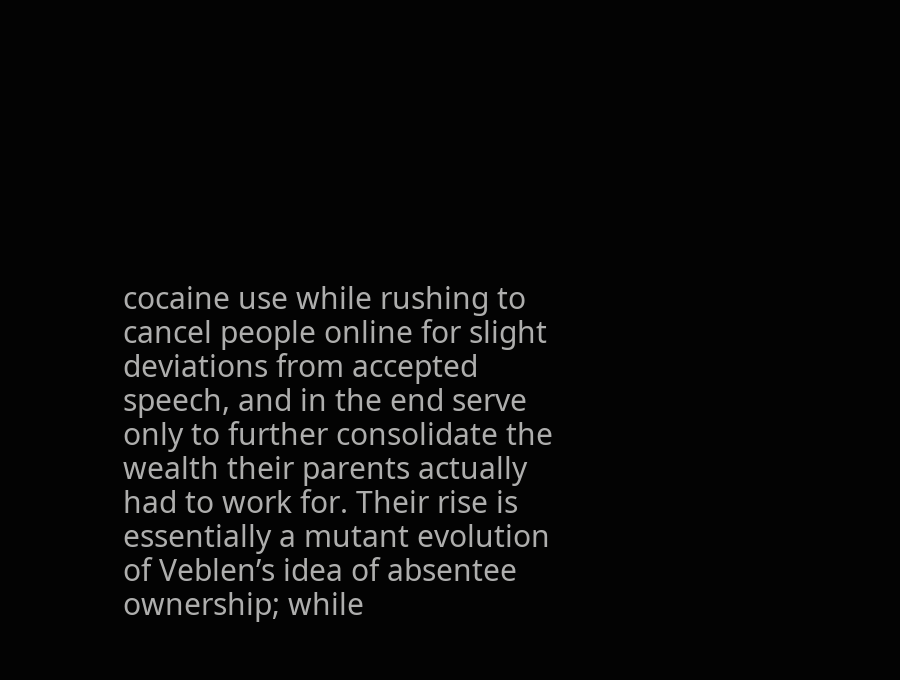cocaine use while rushing to cancel people online for slight deviations from accepted speech, and in the end serve only to further consolidate the wealth their parents actually had to work for. Their rise is essentially a mutant evolution of Veblen’s idea of absentee ownership; while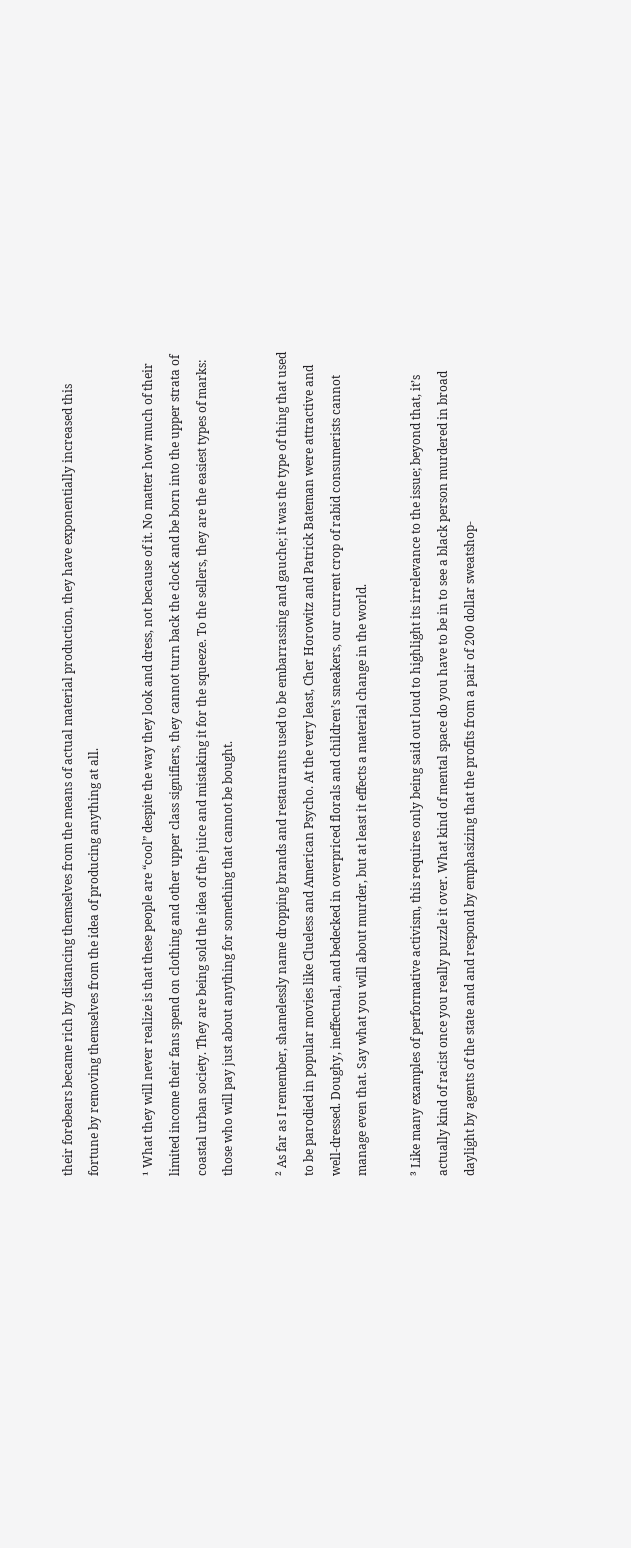their forebears became rich by distancing themselves from the means of actual material production, they have exponentially increased this fortune by removing themselves from the idea of producing anything at all.

¹ What they will never realize is that these people are “cool” despite the way they look and dress, not because of it. No matter how much of their limited income their fans spend on clothing and other upper class signifiers, they cannot turn back the clock and be born into the upper strata of coastal urban society. They are being sold the idea of the juice and mistaking it for the squeeze. To the sellers, they are the easiest types of marks: those who will pay just about anything for something that cannot be bought.

² As far as I remember, shamelessly name dropping brands and restaurants used to be embarrassing and gauche; it was the type of thing that used to be parodied in popular movies like Clueless and American Psycho. At the very least, Cher Horowitz and Patrick Bateman were attractive and well-dressed. Doughy, ineffectual, and bedecked in overpriced florals and children’s sneakers, our current crop of rabid consumerists cannot manage even that. Say what you will about murder, but at least it effects a material change in the world.

³ Like many examples of performative activism, this requires only being said out loud to highlight its irrelevance to the issue; beyond that, it’s actually kind of racist once you really puzzle it over. What kind of mental space do you have to be in to see a black person murdered in broad daylight by agents of the state and and respond by emphasizing that the profits from a pair of 200 dollar sweatshop-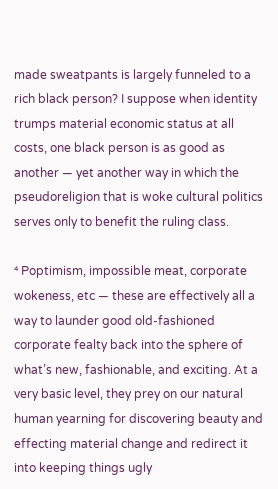made sweatpants is largely funneled to a rich black person? I suppose when identity trumps material economic status at all costs, one black person is as good as another — yet another way in which the pseudoreligion that is woke cultural politics serves only to benefit the ruling class.

⁴ Poptimism, impossible meat, corporate wokeness, etc — these are effectively all a way to launder good old-fashioned corporate fealty back into the sphere of what’s new, fashionable, and exciting. At a very basic level, they prey on our natural human yearning for discovering beauty and effecting material change and redirect it into keeping things ugly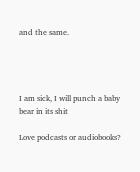and the same.




I am sick, I will punch a baby bear in its shit

Love podcasts or audiobooks?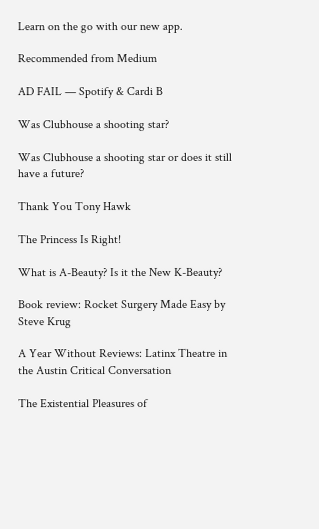Learn on the go with our new app.

Recommended from Medium

AD FAIL — Spotify & Cardi B

Was Clubhouse a shooting star?

Was Clubhouse a shooting star or does it still have a future?

Thank You Tony Hawk

The Princess Is Right!

What is A-Beauty? Is it the New K-Beauty?

Book review: Rocket Surgery Made Easy by Steve Krug

A Year Without Reviews: Latinx Theatre in the Austin Critical Conversation

The Existential Pleasures of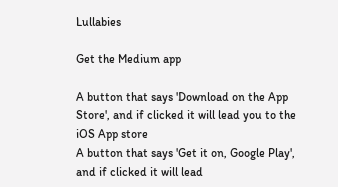Lullabies

Get the Medium app

A button that says 'Download on the App Store', and if clicked it will lead you to the iOS App store
A button that says 'Get it on, Google Play', and if clicked it will lead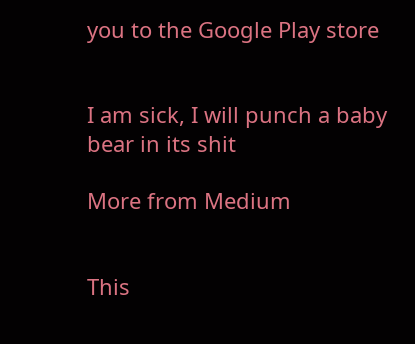you to the Google Play store


I am sick, I will punch a baby bear in its shit

More from Medium


This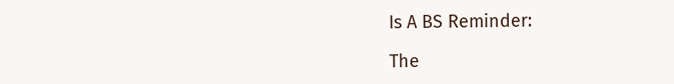Is A BS Reminder:

The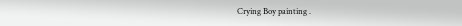Crying Boy painting .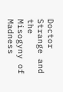Doctor Strange and the Misogyny of Madness